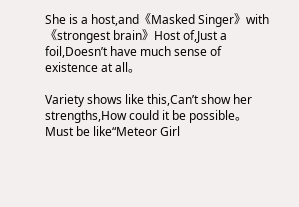She is a host,and《Masked Singer》with《strongest brain》Host of,Just a foil,Doesn’t have much sense of existence at all。

Variety shows like this,Can’t show her strengths,How could it be possible。
Must be like“Meteor Girl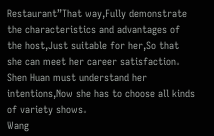Restaurant”That way,Fully demonstrate the characteristics and advantages of the host,Just suitable for her,So that she can meet her career satisfaction。
Shen Huan must understand her intentions,Now she has to choose all kinds of variety shows。
Wang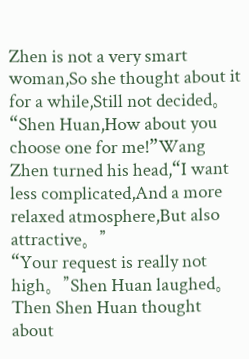Zhen is not a very smart woman,So she thought about it for a while,Still not decided。
“Shen Huan,How about you choose one for me!”Wang Zhen turned his head,“I want less complicated,And a more relaxed atmosphere,But also attractive。”
“Your request is really not high。”Shen Huan laughed。
Then Shen Huan thought about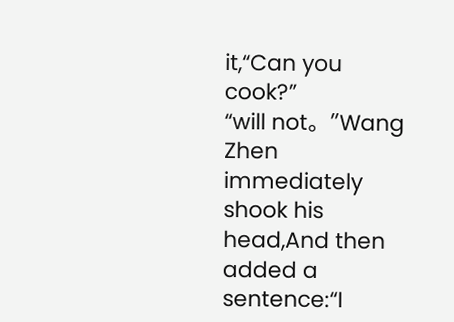it,“Can you cook?”
“will not。”Wang Zhen immediately shook his head,And then added a sentence:“I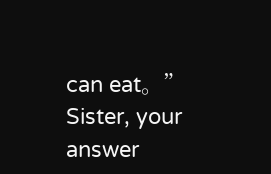can eat。”
Sister, your answer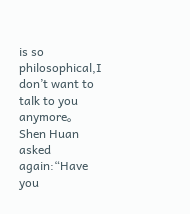is so philosophical,I don’t want to talk to you anymore。
Shen Huan asked again:“Have you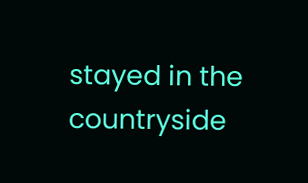stayed in the countryside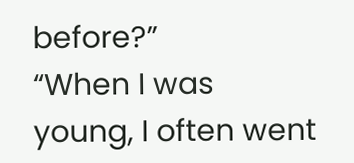before?”
“When I was young, I often went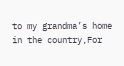to my grandma’s home in the country,For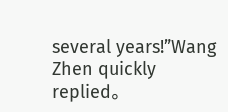several years!”Wang Zhen quickly replied。